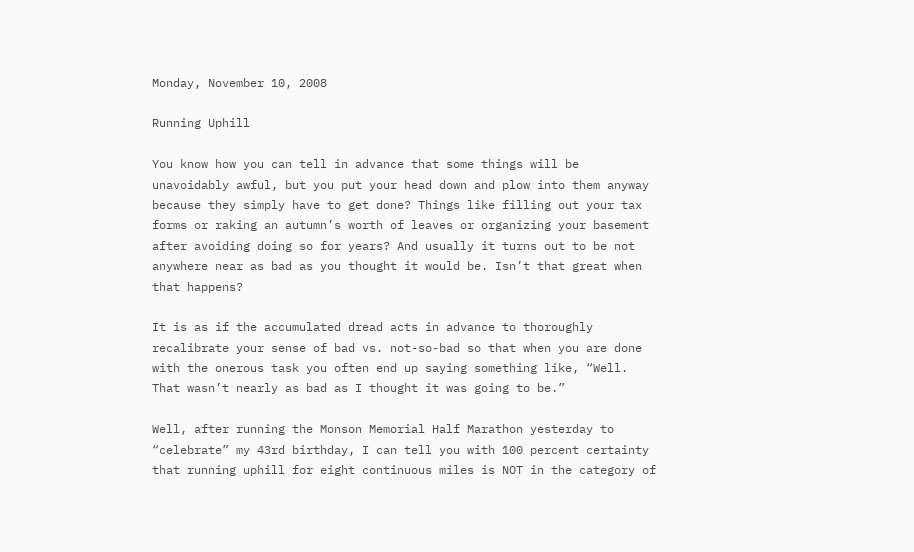Monday, November 10, 2008

Running Uphill

You know how you can tell in advance that some things will be unavoidably awful, but you put your head down and plow into them anyway because they simply have to get done? Things like filling out your tax forms or raking an autumn’s worth of leaves or organizing your basement after avoiding doing so for years? And usually it turns out to be not anywhere near as bad as you thought it would be. Isn’t that great when that happens?

It is as if the accumulated dread acts in advance to thoroughly recalibrate your sense of bad vs. not-so-bad so that when you are done with the onerous task you often end up saying something like, “Well. That wasn’t nearly as bad as I thought it was going to be.”

Well, after running the Monson Memorial Half Marathon yesterday to “celebrate” my 43rd birthday, I can tell you with 100 percent certainty that running uphill for eight continuous miles is NOT in the category of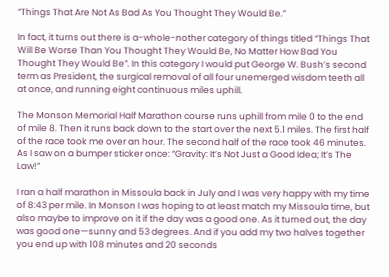“Things That Are Not As Bad As You Thought They Would Be.”

In fact, it turns out there is a-whole-nother category of things titled “Things That Will Be Worse Than You Thought They Would Be, No Matter How Bad You Thought They Would Be”. In this category I would put George W. Bush’s second term as President, the surgical removal of all four unemerged wisdom teeth all at once, and running eight continuous miles uphill.

The Monson Memorial Half Marathon course runs uphill from mile 0 to the end of mile 8. Then it runs back down to the start over the next 5.1 miles. The first half of the race took me over an hour. The second half of the race took 46 minutes. As I saw on a bumper sticker once: “Gravity: It’s Not Just a Good Idea; It’s The Law!”

I ran a half marathon in Missoula back in July and I was very happy with my time of 8:43 per mile. In Monson I was hoping to at least match my Missoula time, but also maybe to improve on it if the day was a good one. As it turned out, the day was good one—sunny and 53 degrees. And if you add my two halves together you end up with 108 minutes and 20 seconds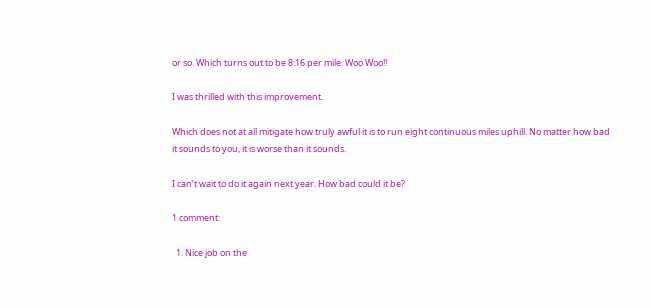or so. Which turns out to be 8:16 per mile. Woo Woo!!

I was thrilled with this improvement.

Which does not at all mitigate how truly awful it is to run eight continuous miles uphill. No matter how bad it sounds to you, it is worse than it sounds.

I can’t wait to do it again next year. How bad could it be?

1 comment:

  1. Nice job on the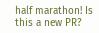half marathon! Is this a new PR?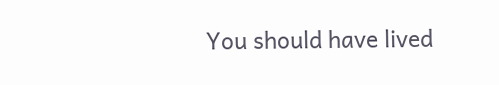You should have lived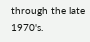through the late 1970's.